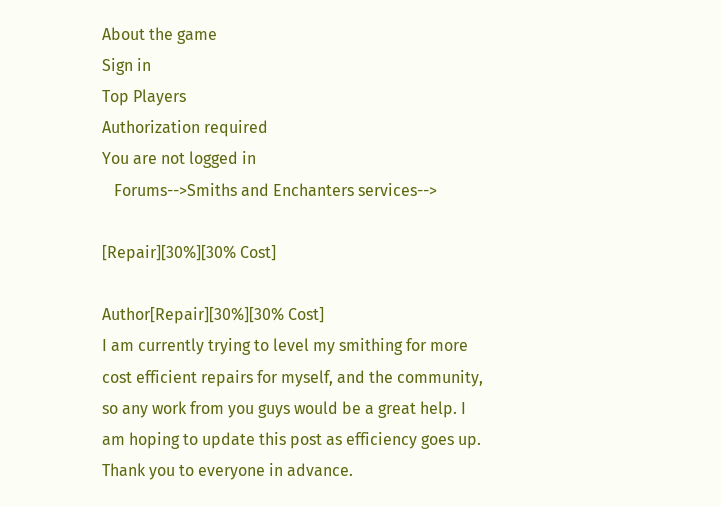About the game
Sign in
Top Players
Authorization required
You are not logged in
   Forums-->Smiths and Enchanters services-->

[Repair][30%][30% Cost]

Author[Repair][30%][30% Cost]
I am currently trying to level my smithing for more cost efficient repairs for myself, and the community, so any work from you guys would be a great help. I am hoping to update this post as efficiency goes up. Thank you to everyone in advance.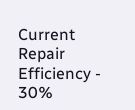Current Repair Efficiency - 30%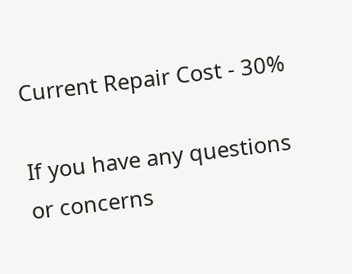Current Repair Cost - 30%

If you have any questions or concerns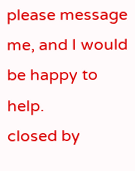please message me, and I would be happy to help.
closed by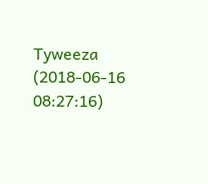Tyweeza (2018-06-16 08:27:16)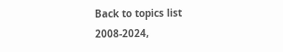Back to topics list
2008-2024,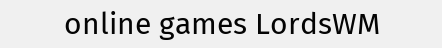online games LordsWM